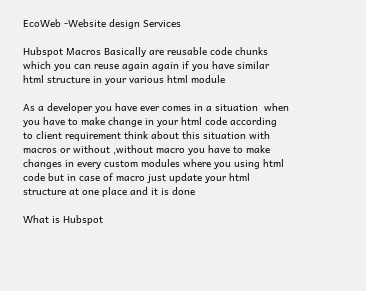EcoWeb -Website design Services

Hubspot Macros Basically are reusable code chunks which you can reuse again again if you have similar html structure in your various html module

As a developer you have ever comes in a situation  when you have to make change in your html code according to client requirement think about this situation with macros or without ,without macro you have to make changes in every custom modules where you using html code but in case of macro just update your html structure at one place and it is done

What is Hubspot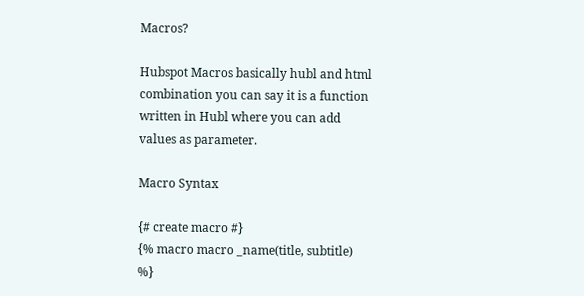Macros?

Hubspot Macros basically hubl and html combination you can say it is a function written in Hubl where you can add values as parameter.

Macro Syntax

{# create macro #}
{% macro macro _name(title, subtitle) %}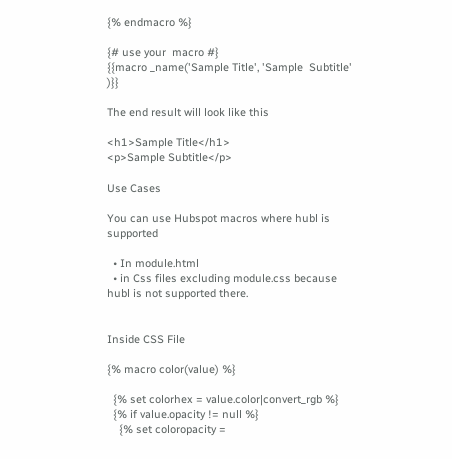{% endmacro %}

{# use your  macro #}
{{macro _name('Sample Title', 'Sample  Subtitle' )}}

The end result will look like this

<h1>Sample Title</h1>
<p>Sample Subtitle</p>

Use Cases

You can use Hubspot macros where hubl is supported

  • In module.html
  • in Css files excluding module.css because hubl is not supported there.


Inside CSS File

{% macro color(value) %}

  {% set colorhex = value.color|convert_rgb %}
  {% if value.opacity != null %}
    {% set coloropacity =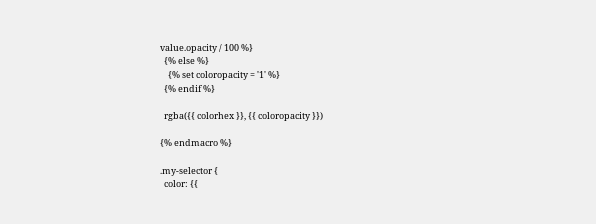value.opacity / 100 %}
  {% else %}
    {% set coloropacity = '1' %}
  {% endif %}

  rgba({{ colorhex }}, {{ coloropacity }})

{% endmacro %}

.my-selector {
  color: {{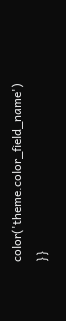color('theme.color_field_name') }}